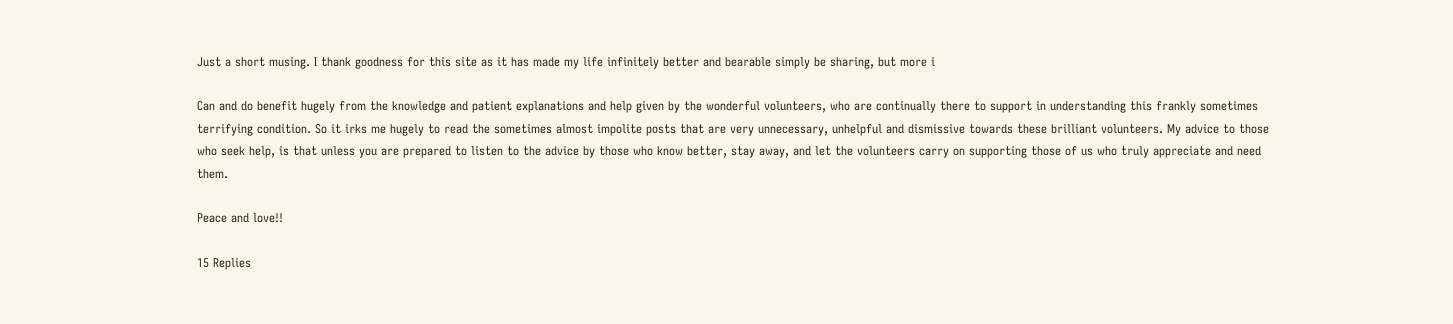Just a short musing. I thank goodness for this site as it has made my life infinitely better and bearable simply be sharing, but more i

Can and do benefit hugely from the knowledge and patient explanations and help given by the wonderful volunteers, who are continually there to support in understanding this frankly sometimes terrifying condition. So it irks me hugely to read the sometimes almost impolite posts that are very unnecessary, unhelpful and dismissive towards these brilliant volunteers. My advice to those who seek help, is that unless you are prepared to listen to the advice by those who know better, stay away, and let the volunteers carry on supporting those of us who truly appreciate and need them.

Peace and love!!

15 Replies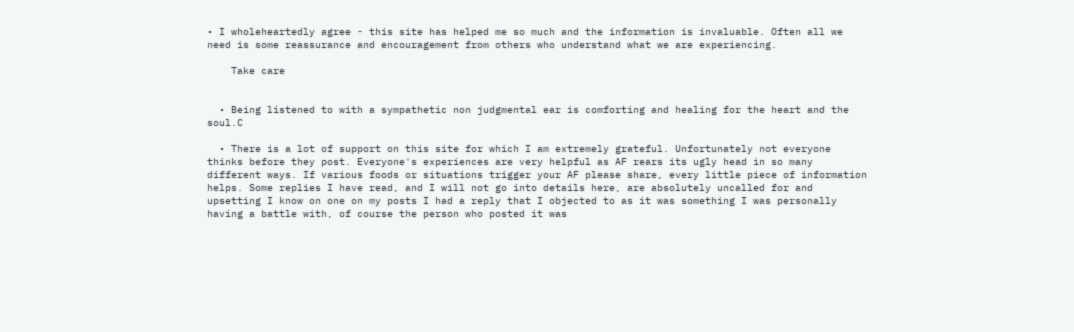• I wholeheartedly agree - this site has helped me so much and the information is invaluable. Often all we need is some reassurance and encouragement from others who understand what we are experiencing.

    Take care


  • Being listened to with a sympathetic non judgmental ear is comforting and healing for the heart and the soul.C

  • There is a lot of support on this site for which I am extremely grateful. Unfortunately not everyone thinks before they post. Everyone's experiences are very helpful as AF rears its ugly head in so many different ways. If various foods or situations trigger your AF please share, every little piece of information helps. Some replies I have read, and I will not go into details here, are absolutely uncalled for and upsetting I know on one on my posts I had a reply that I objected to as it was something I was personally having a battle with, of course the person who posted it was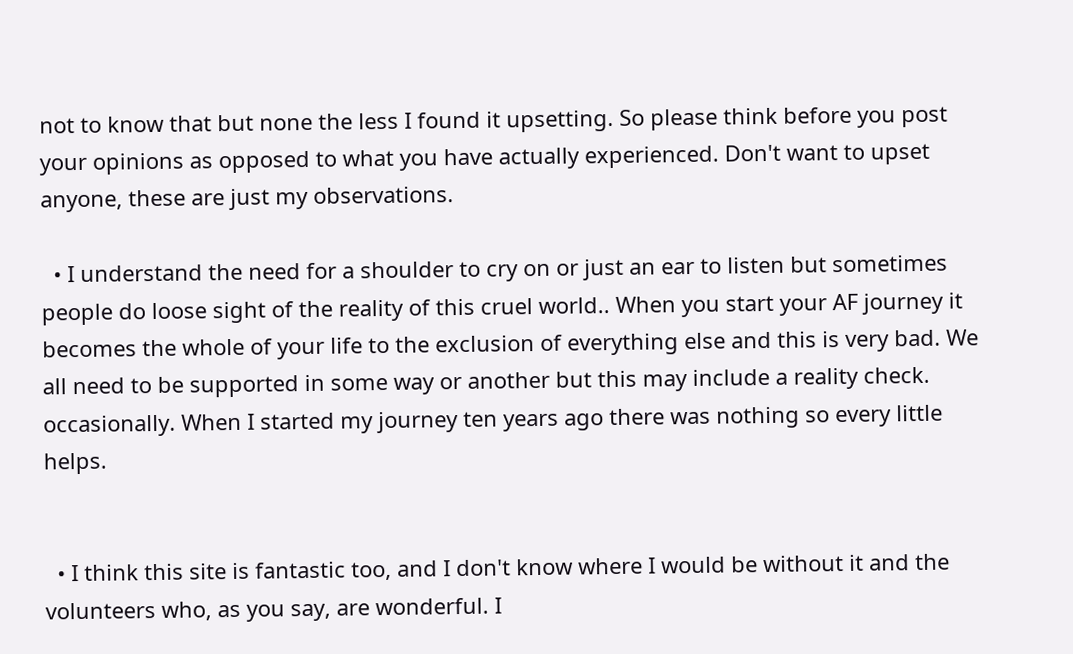not to know that but none the less I found it upsetting. So please think before you post your opinions as opposed to what you have actually experienced. Don't want to upset anyone, these are just my observations.

  • I understand the need for a shoulder to cry on or just an ear to listen but sometimes people do loose sight of the reality of this cruel world.. When you start your AF journey it becomes the whole of your life to the exclusion of everything else and this is very bad. We all need to be supported in some way or another but this may include a reality check. occasionally. When I started my journey ten years ago there was nothing so every little helps.


  • I think this site is fantastic too, and I don't know where I would be without it and the volunteers who, as you say, are wonderful. I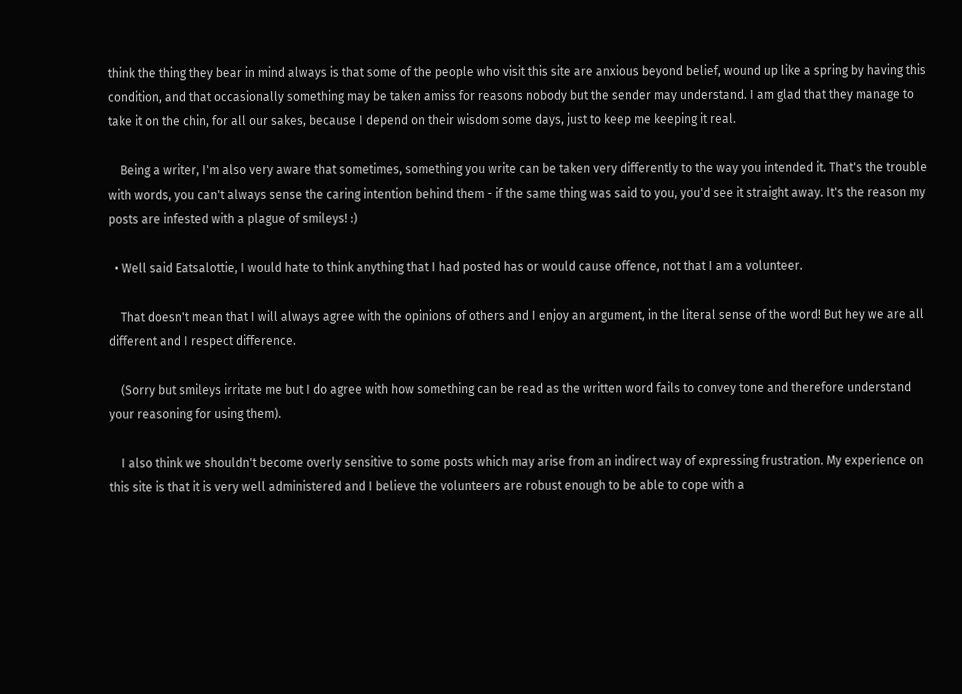think the thing they bear in mind always is that some of the people who visit this site are anxious beyond belief, wound up like a spring by having this condition, and that occasionally something may be taken amiss for reasons nobody but the sender may understand. I am glad that they manage to take it on the chin, for all our sakes, because I depend on their wisdom some days, just to keep me keeping it real.

    Being a writer, I'm also very aware that sometimes, something you write can be taken very differently to the way you intended it. That's the trouble with words, you can't always sense the caring intention behind them - if the same thing was said to you, you'd see it straight away. It's the reason my posts are infested with a plague of smileys! :)

  • Well said Eatsalottie, I would hate to think anything that I had posted has or would cause offence, not that I am a volunteer.

    That doesn't mean that I will always agree with the opinions of others and I enjoy an argument, in the literal sense of the word! But hey we are all different and I respect difference.

    (Sorry but smileys irritate me but I do agree with how something can be read as the written word fails to convey tone and therefore understand your reasoning for using them).

    I also think we shouldn't become overly sensitive to some posts which may arise from an indirect way of expressing frustration. My experience on this site is that it is very well administered and I believe the volunteers are robust enough to be able to cope with a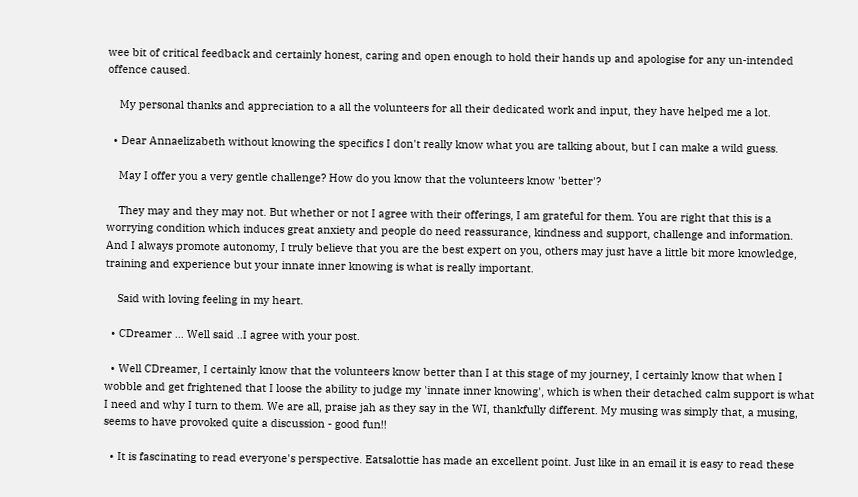wee bit of critical feedback and certainly honest, caring and open enough to hold their hands up and apologise for any un-intended offence caused.

    My personal thanks and appreciation to a all the volunteers for all their dedicated work and input, they have helped me a lot.

  • Dear Annaelizabeth without knowing the specifics I don't really know what you are talking about, but I can make a wild guess.

    May I offer you a very gentle challenge? How do you know that the volunteers know 'better'?

    They may and they may not. But whether or not I agree with their offerings, I am grateful for them. You are right that this is a worrying condition which induces great anxiety and people do need reassurance, kindness and support, challenge and information. And I always promote autonomy, I truly believe that you are the best expert on you, others may just have a little bit more knowledge, training and experience but your innate inner knowing is what is really important.

    Said with loving feeling in my heart.

  • CDreamer ... Well said ..I agree with your post.

  • Well CDreamer, I certainly know that the volunteers know better than I at this stage of my journey, I certainly know that when I wobble and get frightened that I loose the ability to judge my 'innate inner knowing', which is when their detached calm support is what I need and why I turn to them. We are all, praise jah as they say in the WI, thankfully different. My musing was simply that, a musing, seems to have provoked quite a discussion - good fun!!

  • It is fascinating to read everyone's perspective. Eatsalottie has made an excellent point. Just like in an email it is easy to read these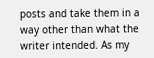posts and take them in a way other than what the writer intended. As my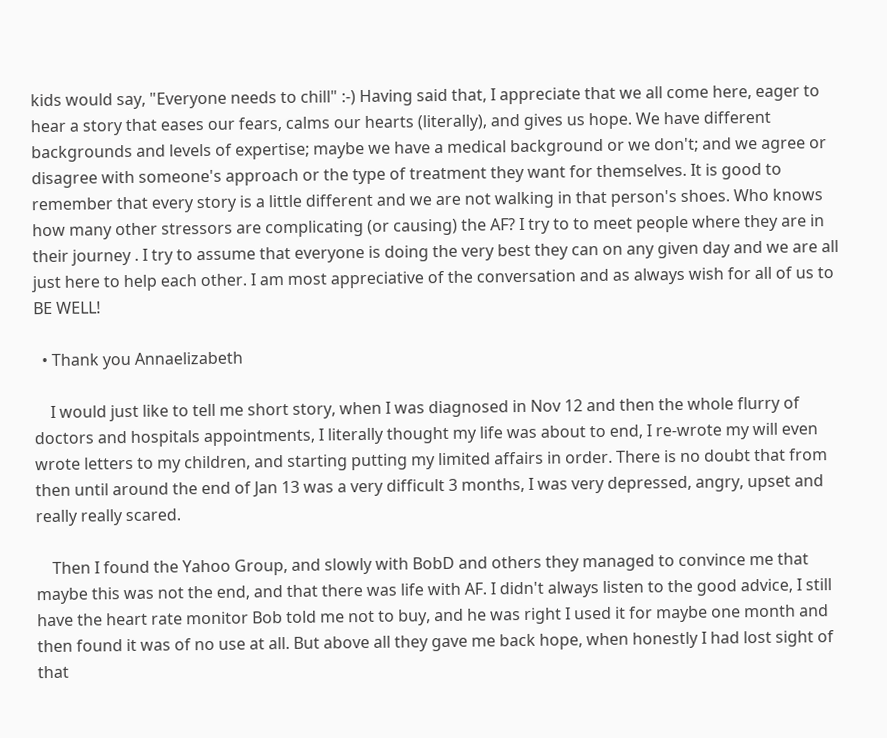kids would say, "Everyone needs to chill" :-) Having said that, I appreciate that we all come here, eager to hear a story that eases our fears, calms our hearts (literally), and gives us hope. We have different backgrounds and levels of expertise; maybe we have a medical background or we don't; and we agree or disagree with someone's approach or the type of treatment they want for themselves. It is good to remember that every story is a little different and we are not walking in that person's shoes. Who knows how many other stressors are complicating (or causing) the AF? I try to to meet people where they are in their journey . I try to assume that everyone is doing the very best they can on any given day and we are all just here to help each other. I am most appreciative of the conversation and as always wish for all of us to BE WELL!

  • Thank you Annaelizabeth

    I would just like to tell me short story, when I was diagnosed in Nov 12 and then the whole flurry of doctors and hospitals appointments, I literally thought my life was about to end, I re-wrote my will even wrote letters to my children, and starting putting my limited affairs in order. There is no doubt that from then until around the end of Jan 13 was a very difficult 3 months, I was very depressed, angry, upset and really really scared.

    Then I found the Yahoo Group, and slowly with BobD and others they managed to convince me that maybe this was not the end, and that there was life with AF. I didn't always listen to the good advice, I still have the heart rate monitor Bob told me not to buy, and he was right I used it for maybe one month and then found it was of no use at all. But above all they gave me back hope, when honestly I had lost sight of that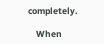completely.

    When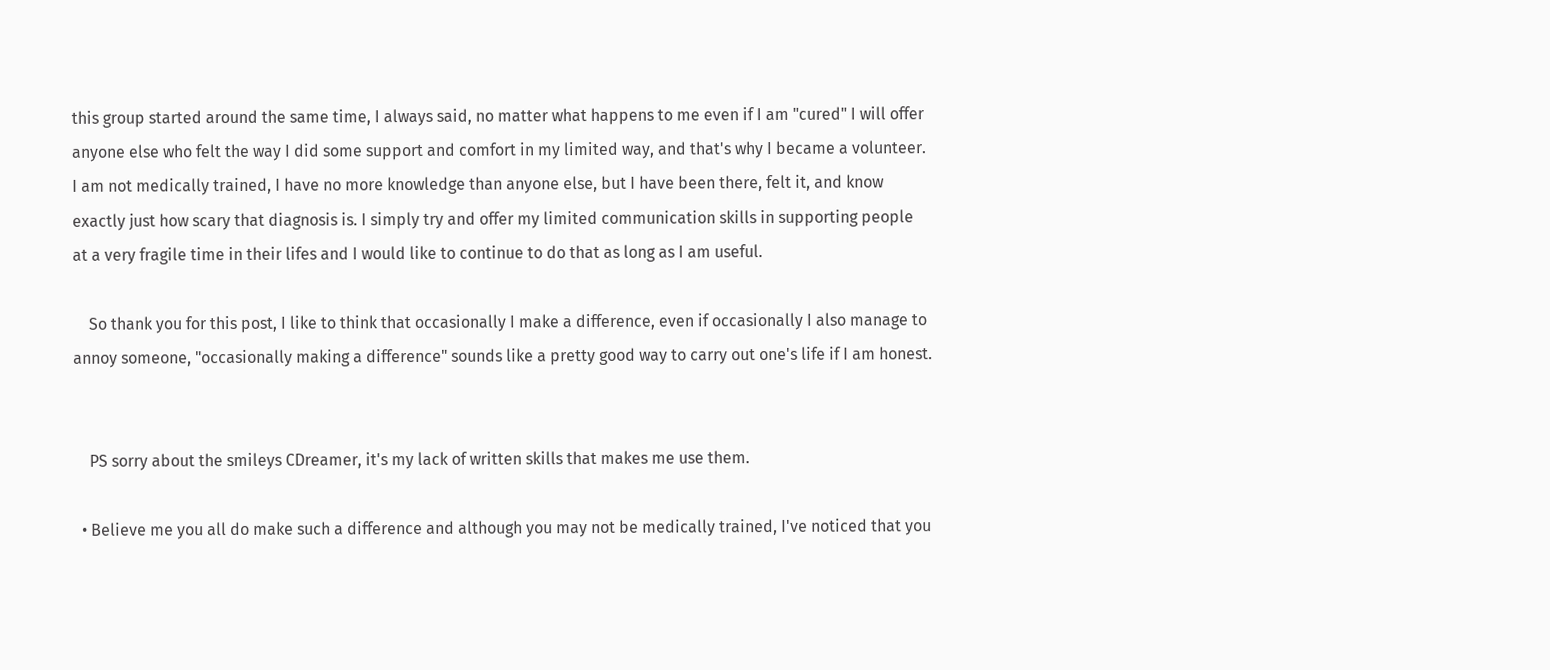this group started around the same time, I always said, no matter what happens to me even if I am "cured" I will offer anyone else who felt the way I did some support and comfort in my limited way, and that's why I became a volunteer. I am not medically trained, I have no more knowledge than anyone else, but I have been there, felt it, and know exactly just how scary that diagnosis is. I simply try and offer my limited communication skills in supporting people at a very fragile time in their lifes and I would like to continue to do that as long as I am useful.

    So thank you for this post, I like to think that occasionally I make a difference, even if occasionally I also manage to annoy someone, "occasionally making a difference" sounds like a pretty good way to carry out one's life if I am honest.


    PS sorry about the smileys CDreamer, it's my lack of written skills that makes me use them.

  • Believe me you all do make such a difference and although you may not be medically trained, I've noticed that you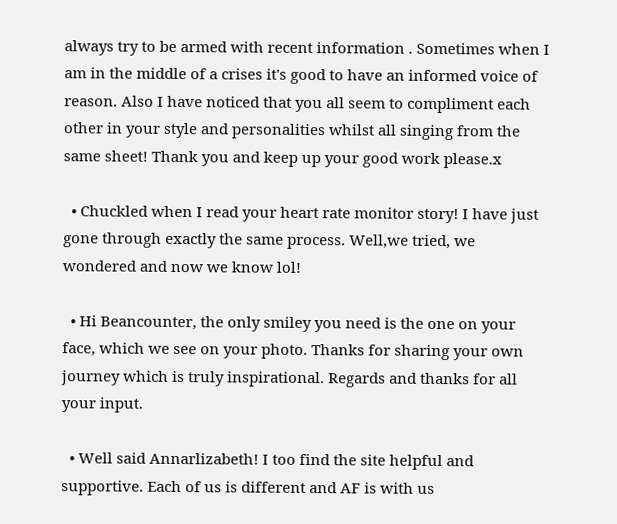always try to be armed with recent information . Sometimes when I am in the middle of a crises it's good to have an informed voice of reason. Also I have noticed that you all seem to compliment each other in your style and personalities whilst all singing from the same sheet! Thank you and keep up your good work please.x

  • Chuckled when I read your heart rate monitor story! I have just gone through exactly the same process. Well,we tried, we wondered and now we know lol!

  • Hi Beancounter, the only smiley you need is the one on your face, which we see on your photo. Thanks for sharing your own journey which is truly inspirational. Regards and thanks for all your input.

  • Well said Annarlizabeth! I too find the site helpful and supportive. Each of us is different and AF is with us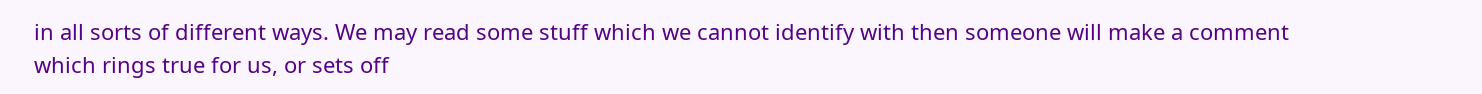in all sorts of different ways. We may read some stuff which we cannot identify with then someone will make a comment which rings true for us, or sets off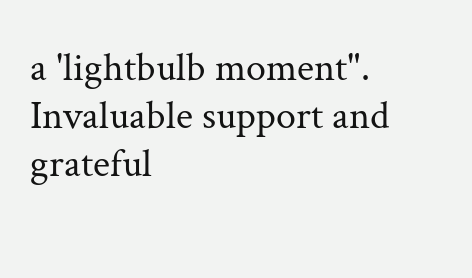a 'lightbulb moment". Invaluable support and grateful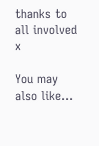thanks to all involved x

You may also like...